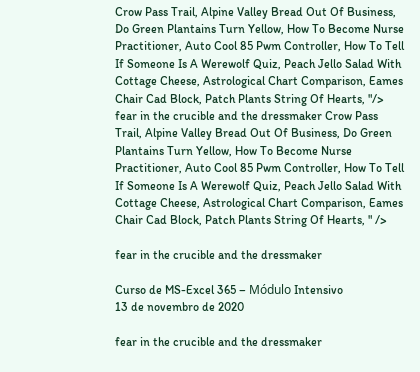Crow Pass Trail, Alpine Valley Bread Out Of Business, Do Green Plantains Turn Yellow, How To Become Nurse Practitioner, Auto Cool 85 Pwm Controller, How To Tell If Someone Is A Werewolf Quiz, Peach Jello Salad With Cottage Cheese, Astrological Chart Comparison, Eames Chair Cad Block, Patch Plants String Of Hearts, "/> fear in the crucible and the dressmaker Crow Pass Trail, Alpine Valley Bread Out Of Business, Do Green Plantains Turn Yellow, How To Become Nurse Practitioner, Auto Cool 85 Pwm Controller, How To Tell If Someone Is A Werewolf Quiz, Peach Jello Salad With Cottage Cheese, Astrological Chart Comparison, Eames Chair Cad Block, Patch Plants String Of Hearts, " />

fear in the crucible and the dressmaker

Curso de MS-Excel 365 – Módulo Intensivo
13 de novembro de 2020

fear in the crucible and the dressmaker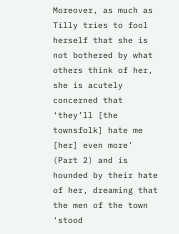Moreover, as much as Tilly tries to fool herself that she is not bothered by what others think of her, she is acutely concerned that ‘they’ll [the townsfolk] hate me [her] even more’ (Part 2) and is hounded by their hate of her, dreaming that the men of the town ‘stood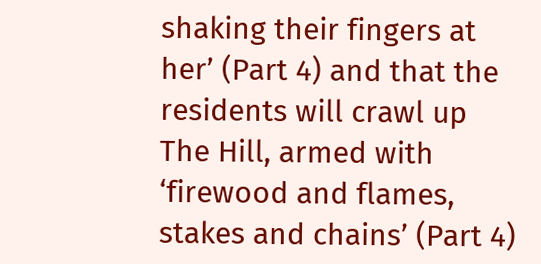shaking their fingers at her’ (Part 4) and that the residents will crawl up The Hill, armed with ‘firewood and flames, stakes and chains’ (Part 4)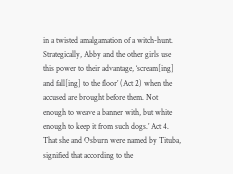in a twisted amalgamation of a witch-hunt. Strategically, Abby and the other girls use this power to their advantage, ‘scream[ing] and fall[ing] to the floor’ (Act 2) when the accused are brought before them. Not enough to weave a banner with, but white enough to keep it from such dogs.’ Act 4. That she and Osburn were named by Tituba, signified that according to the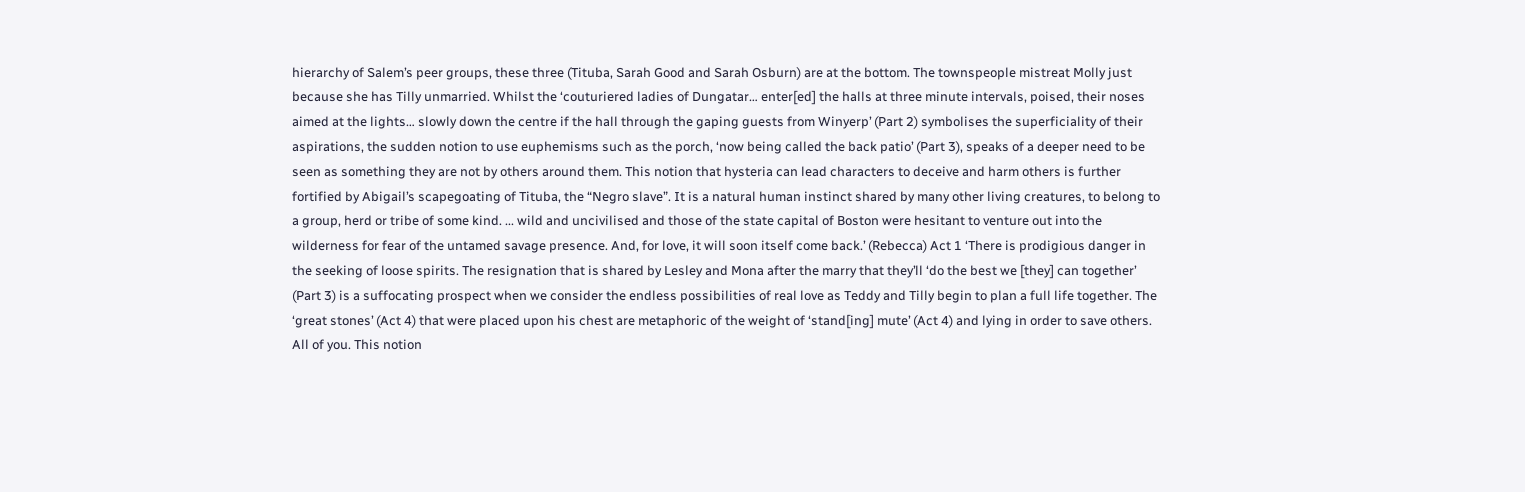hierarchy of Salem’s peer groups, these three (Tituba, Sarah Good and Sarah Osburn) are at the bottom. The townspeople mistreat Molly just because she has Tilly unmarried. Whilst the ‘couturiered ladies of Dungatar… enter[ed] the halls at three minute intervals, poised, their noses aimed at the lights… slowly down the centre if the hall through the gaping guests from Winyerp’ (Part 2) symbolises the superficiality of their aspirations, the sudden notion to use euphemisms such as the porch, ‘now being called the back patio’ (Part 3), speaks of a deeper need to be seen as something they are not by others around them. This notion that hysteria can lead characters to deceive and harm others is further fortified by Abigail’s scapegoating of Tituba, the “Negro slave”. It is a natural human instinct shared by many other living creatures, to belong to a group, herd or tribe of some kind. ... wild and uncivilised and those of the state capital of Boston were hesitant to venture out into the wilderness for fear of the untamed savage presence. And, for love, it will soon itself come back.’ (Rebecca) Act 1 ‘There is prodigious danger in the seeking of loose spirits. The resignation that is shared by Lesley and Mona after the marry that they’ll ‘do the best we [they] can together’ (Part 3) is a suffocating prospect when we consider the endless possibilities of real love as Teddy and Tilly begin to plan a full life together. The ‘great stones’ (Act 4) that were placed upon his chest are metaphoric of the weight of ‘stand[ing] mute’ (Act 4) and lying in order to save others. All of you. This notion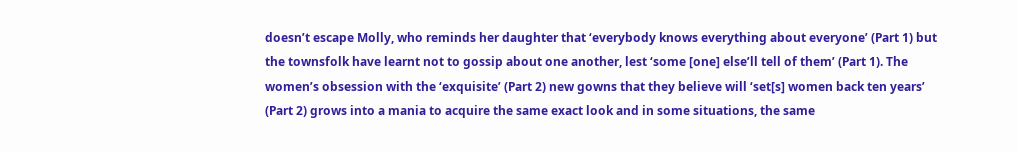doesn’t escape Molly, who reminds her daughter that ‘everybody knows everything about everyone’ (Part 1) but the townsfolk have learnt not to gossip about one another, lest ‘some [one] else’ll tell of them’ (Part 1). The women’s obsession with the ‘exquisite’ (Part 2) new gowns that they believe will ‘set[s] women back ten years’ (Part 2) grows into a mania to acquire the same exact look and in some situations, the same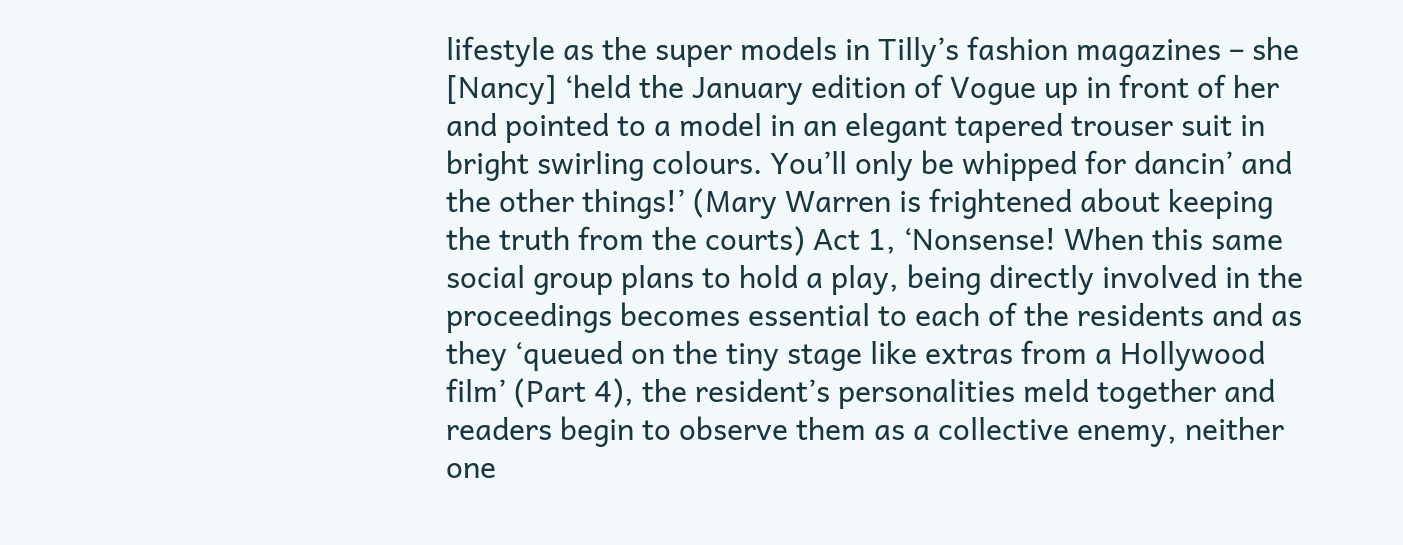lifestyle as the super models in Tilly’s fashion magazines – she [Nancy] ‘held the January edition of Vogue up in front of her and pointed to a model in an elegant tapered trouser suit in bright swirling colours. You’ll only be whipped for dancin’ and the other things!’ (Mary Warren is frightened about keeping the truth from the courts) Act 1, ‘Nonsense! When this same social group plans to hold a play, being directly involved in the proceedings becomes essential to each of the residents and as they ‘queued on the tiny stage like extras from a Hollywood film’ (Part 4), the resident’s personalities meld together and readers begin to observe them as a collective enemy, neither one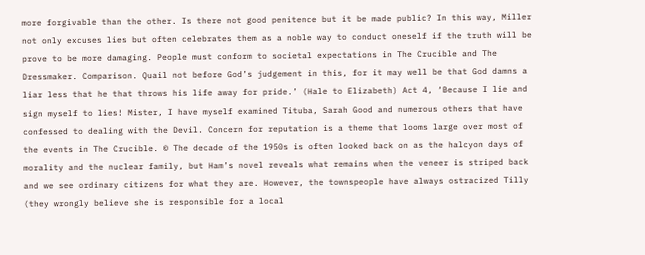more forgivable than the other. Is there not good penitence but it be made public? In this way, Miller not only excuses lies but often celebrates them as a noble way to conduct oneself if the truth will be prove to be more damaging. People must conform to societal expectations in The Crucible and The Dressmaker. Comparison. Quail not before God’s judgement in this, for it may well be that God damns a liar less that he that throws his life away for pride.’ (Hale to Elizabeth) Act 4, ‘Because I lie and sign myself to lies! Mister, I have myself examined Tituba, Sarah Good and numerous others that have confessed to dealing with the Devil. Concern for reputation is a theme that looms large over most of the events in The Crucible. © The decade of the 1950s is often looked back on as the halcyon days of morality and the nuclear family, but Ham’s novel reveals what remains when the veneer is striped back and we see ordinary citizens for what they are. However, the townspeople have always ostracized Tilly (they wrongly believe she is responsible for a local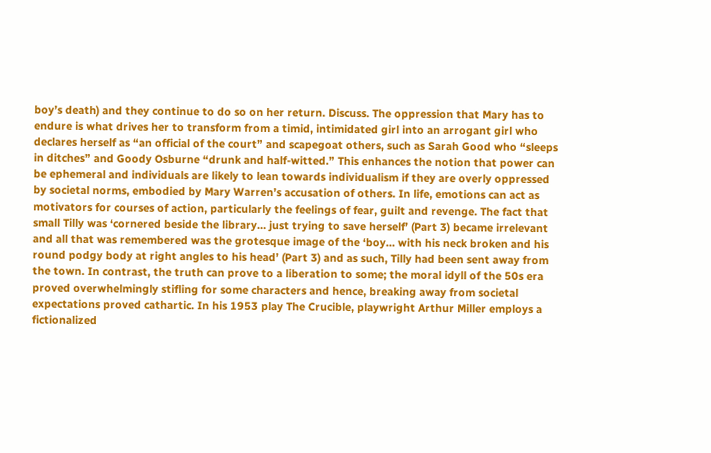boy’s death) and they continue to do so on her return. Discuss. The oppression that Mary has to endure is what drives her to transform from a timid, intimidated girl into an arrogant girl who declares herself as “an official of the court” and scapegoat others, such as Sarah Good who “sleeps in ditches” and Goody Osburne “drunk and half-witted.” This enhances the notion that power can be ephemeral and individuals are likely to lean towards individualism if they are overly oppressed by societal norms, embodied by Mary Warren’s accusation of others. In life, emotions can act as motivators for courses of action, particularly the feelings of fear, guilt and revenge. The fact that small Tilly was ‘cornered beside the library… just trying to save herself’ (Part 3) became irrelevant and all that was remembered was the grotesque image of the ‘boy… with his neck broken and his round podgy body at right angles to his head’ (Part 3) and as such, Tilly had been sent away from the town. In contrast, the truth can prove to a liberation to some; the moral idyll of the 50s era proved overwhelmingly stifling for some characters and hence, breaking away from societal expectations proved cathartic. In his 1953 play The Crucible, playwright Arthur Miller employs a fictionalized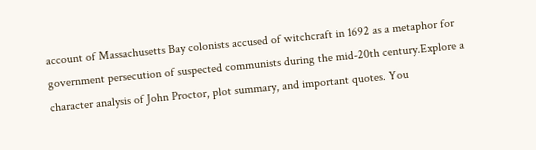account of Massachusetts Bay colonists accused of witchcraft in 1692 as a metaphor for government persecution of suspected communists during the mid-20th century.Explore a character analysis of John Proctor, plot summary, and important quotes. You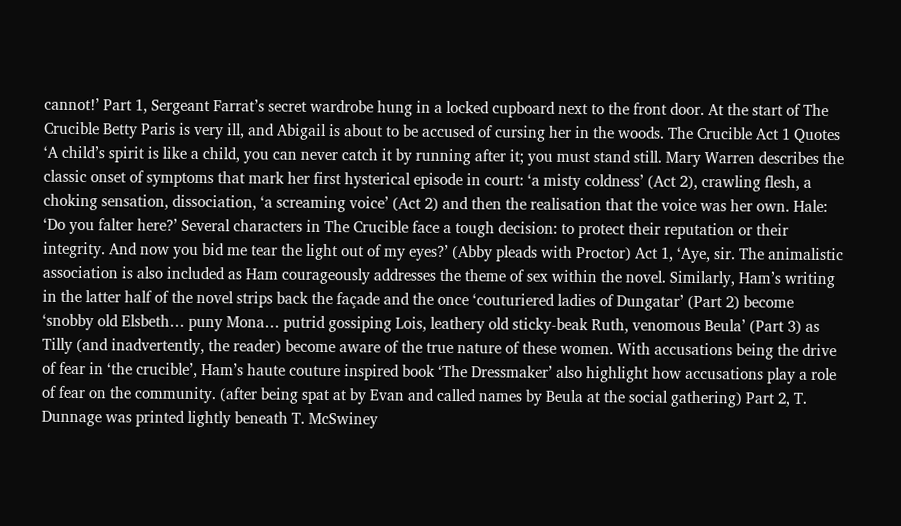cannot!’ Part 1, Sergeant Farrat’s secret wardrobe hung in a locked cupboard next to the front door. At the start of The Crucible Betty Paris is very ill, and Abigail is about to be accused of cursing her in the woods. The Crucible Act 1 Quotes ‘A child’s spirit is like a child, you can never catch it by running after it; you must stand still. Mary Warren describes the classic onset of symptoms that mark her first hysterical episode in court: ‘a misty coldness’ (Act 2), crawling flesh, a choking sensation, dissociation, ‘a screaming voice’ (Act 2) and then the realisation that the voice was her own. Hale: ‘Do you falter here?’ Several characters in The Crucible face a tough decision: to protect their reputation or their integrity. And now you bid me tear the light out of my eyes?’ (Abby pleads with Proctor) Act 1, ‘Aye, sir. The animalistic association is also included as Ham courageously addresses the theme of sex within the novel. Similarly, Ham’s writing in the latter half of the novel strips back the façade and the once ‘couturiered ladies of Dungatar’ (Part 2) become ‘snobby old Elsbeth… puny Mona… putrid gossiping Lois, leathery old sticky-beak Ruth, venomous Beula’ (Part 3) as Tilly (and inadvertently, the reader) become aware of the true nature of these women. With accusations being the drive of fear in ‘the crucible’, Ham’s haute couture inspired book ‘The Dressmaker’ also highlight how accusations play a role of fear on the community. (after being spat at by Evan and called names by Beula at the social gathering) Part 2, T. Dunnage was printed lightly beneath T. McSwiney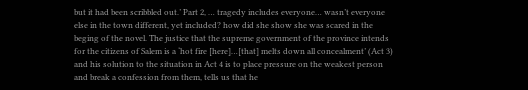but it had been scribbled out.’ Part 2, … tragedy includes everyone… wasn’t everyone else in the town different, yet included? how did she show she was scared in the beging of the novel. The justice that the supreme government of the province intends for the citizens of Salem is a ‘hot fire [here]…[that] melts down all concealment’ (Act 3) and his solution to the situation in Act 4 is to place pressure on the weakest person and break a confession from them, tells us that he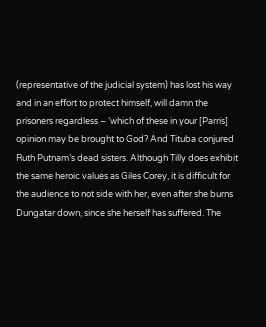(representative of the judicial system) has lost his way and in an effort to protect himself, will damn the prisoners regardless – ‘which of these in your [Parris] opinion may be brought to God? And Tituba conjured Ruth Putnam’s dead sisters. Although Tilly does exhibit the same heroic values as Giles Corey, it is difficult for the audience to not side with her, even after she burns Dungatar down, since she herself has suffered. The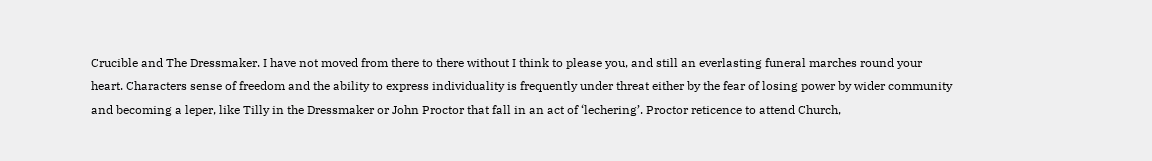Crucible and The Dressmaker. I have not moved from there to there without I think to please you, and still an everlasting funeral marches round your heart. Characters sense of freedom and the ability to express individuality is frequently under threat either by the fear of losing power by wider community and becoming a leper, like Tilly in the Dressmaker or John Proctor that fall in an act of ‘lechering’. Proctor reticence to attend Church,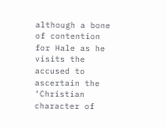although a bone of contention for Hale as he visits the accused to ascertain the ‘Christian character of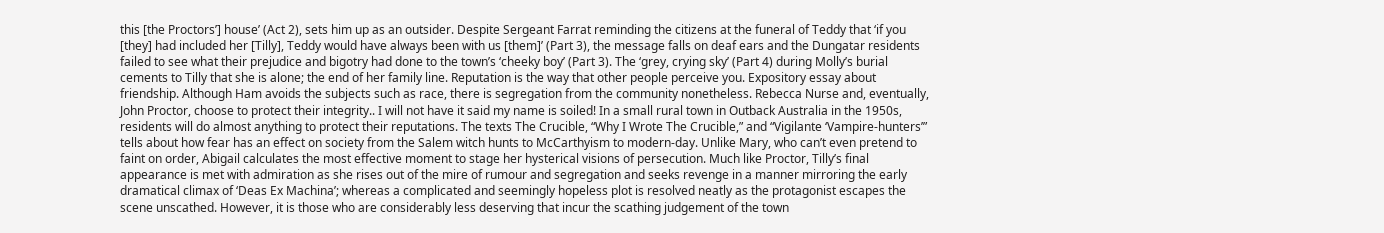this [the Proctors’] house’ (Act 2), sets him up as an outsider. Despite Sergeant Farrat reminding the citizens at the funeral of Teddy that ‘if you [they] had included her [Tilly], Teddy would have always been with us [them]’ (Part 3), the message falls on deaf ears and the Dungatar residents failed to see what their prejudice and bigotry had done to the town’s ‘cheeky boy’ (Part 3). The ‘grey, crying sky’ (Part 4) during Molly’s burial cements to Tilly that she is alone; the end of her family line. Reputation is the way that other people perceive you. Expository essay about friendship. Although Ham avoids the subjects such as race, there is segregation from the community nonetheless. Rebecca Nurse and, eventually, John Proctor, choose to protect their integrity.. I will not have it said my name is soiled! In a small rural town in Outback Australia in the 1950s, residents will do almost anything to protect their reputations. The texts The Crucible, “Why I Wrote The Crucible,” and “Vigilante ‘Vampire-hunters’” tells about how fear has an effect on society from the Salem witch hunts to McCarthyism to modern-day. Unlike Mary, who can’t even pretend to faint on order, Abigail calculates the most effective moment to stage her hysterical visions of persecution. Much like Proctor, Tilly’s final appearance is met with admiration as she rises out of the mire of rumour and segregation and seeks revenge in a manner mirroring the early dramatical climax of ‘Deas Ex Machina’; whereas a complicated and seemingly hopeless plot is resolved neatly as the protagonist escapes the scene unscathed. However, it is those who are considerably less deserving that incur the scathing judgement of the town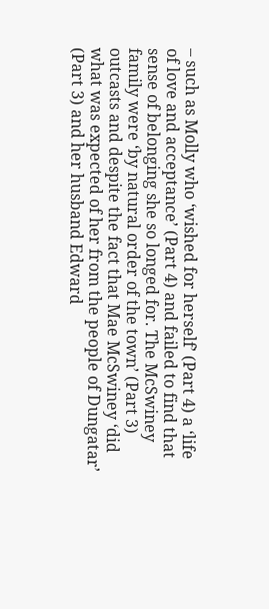– such as Molly who ‘wished for herself’ (Part 4) a ‘life of love and acceptance’ (Part 4) and failed to find that sense of belonging she so longed for. The McSwiney family were ‘by natural order of the town’ (Part 3) outcasts and despite the fact that Mae McSwiney ‘did what was expected of her from the people of Dungatar’ (Part 3) and her husband Edward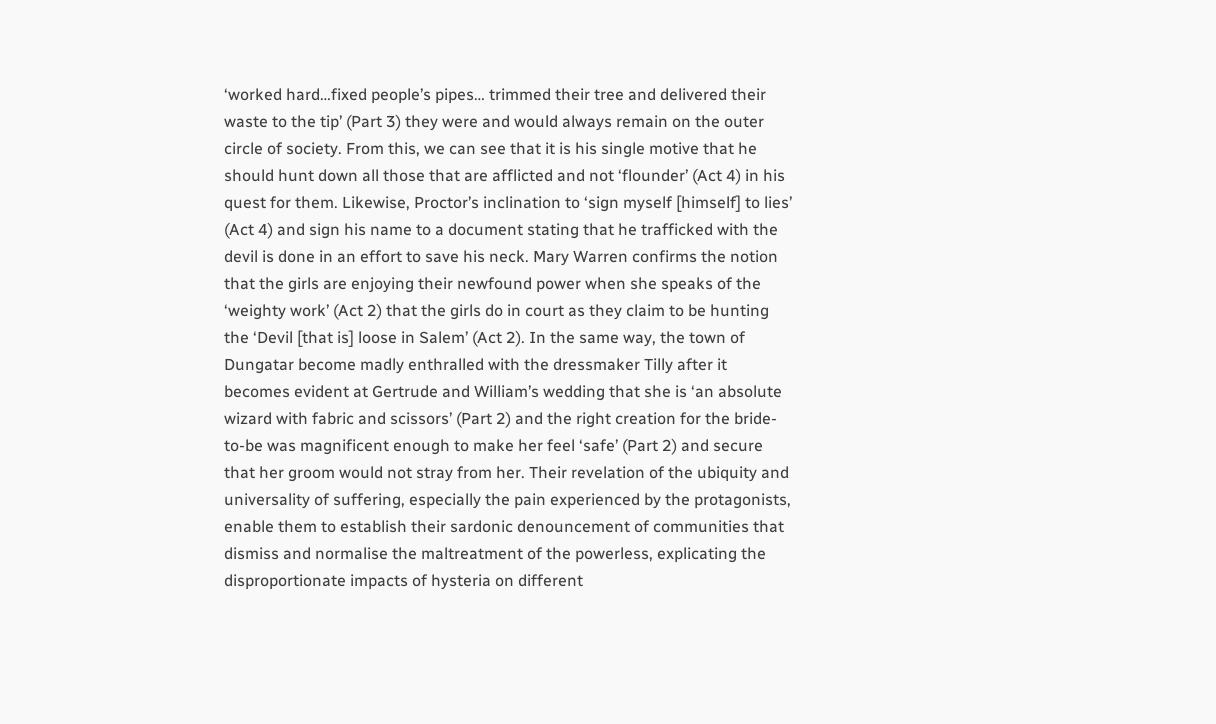‘worked hard…fixed people’s pipes… trimmed their tree and delivered their waste to the tip’ (Part 3) they were and would always remain on the outer circle of society. From this, we can see that it is his single motive that he should hunt down all those that are afflicted and not ‘flounder’ (Act 4) in his quest for them. Likewise, Proctor’s inclination to ‘sign myself [himself] to lies’ (Act 4) and sign his name to a document stating that he trafficked with the devil is done in an effort to save his neck. Mary Warren confirms the notion that the girls are enjoying their newfound power when she speaks of the ‘weighty work’ (Act 2) that the girls do in court as they claim to be hunting the ‘Devil [that is] loose in Salem’ (Act 2). In the same way, the town of Dungatar become madly enthralled with the dressmaker Tilly after it becomes evident at Gertrude and William’s wedding that she is ‘an absolute wizard with fabric and scissors’ (Part 2) and the right creation for the bride-to-be was magnificent enough to make her feel ‘safe’ (Part 2) and secure that her groom would not stray from her. Their revelation of the ubiquity and universality of suffering, especially the pain experienced by the protagonists, enable them to establish their sardonic denouncement of communities that dismiss and normalise the maltreatment of the powerless, explicating the disproportionate impacts of hysteria on different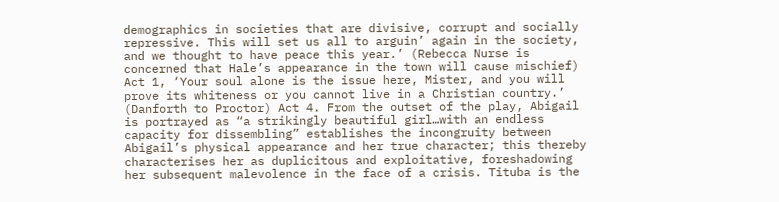demographics in societies that are divisive, corrupt and socially repressive. This will set us all to arguin’ again in the society, and we thought to have peace this year.’ (Rebecca Nurse is concerned that Hale’s appearance in the town will cause mischief) Act 1, ‘Your soul alone is the issue here, Mister, and you will prove its whiteness or you cannot live in a Christian country.’ (Danforth to Proctor) Act 4. From the outset of the play, Abigail is portrayed as “a strikingly beautiful girl…with an endless capacity for dissembling” establishes the incongruity between Abigail’s physical appearance and her true character; this thereby characterises her as duplicitous and exploitative, foreshadowing her subsequent malevolence in the face of a crisis. Tituba is the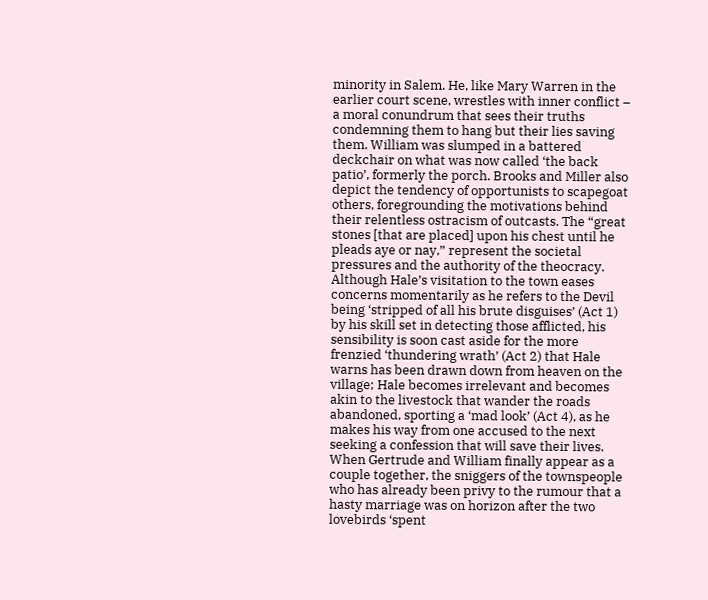minority in Salem. He, like Mary Warren in the earlier court scene, wrestles with inner conflict – a moral conundrum that sees their truths condemning them to hang but their lies saving them. William was slumped in a battered deckchair on what was now called ‘the back patio’, formerly the porch. Brooks and Miller also depict the tendency of opportunists to scapegoat others, foregrounding the motivations behind their relentless ostracism of outcasts. The “great stones [that are placed] upon his chest until he pleads aye or nay,” represent the societal pressures and the authority of the theocracy. Although Hale’s visitation to the town eases concerns momentarily as he refers to the Devil being ‘stripped of all his brute disguises’ (Act 1) by his skill set in detecting those afflicted, his sensibility is soon cast aside for the more frenzied ‘thundering wrath’ (Act 2) that Hale warns has been drawn down from heaven on the village; Hale becomes irrelevant and becomes akin to the livestock that wander the roads abandoned, sporting a ‘mad look’ (Act 4), as he makes his way from one accused to the next seeking a confession that will save their lives. When Gertrude and William finally appear as a couple together, the sniggers of the townspeople who has already been privy to the rumour that a hasty marriage was on horizon after the two lovebirds ‘spent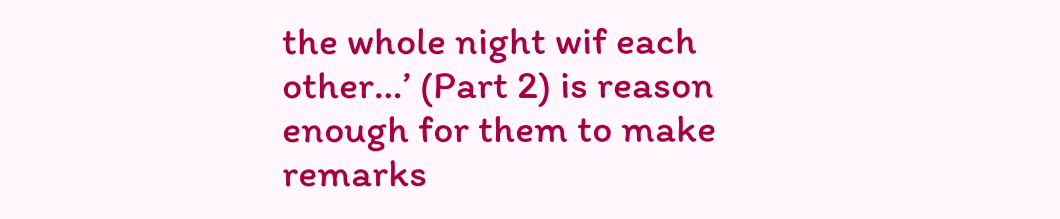the whole night wif each other…’ (Part 2) is reason enough for them to make remarks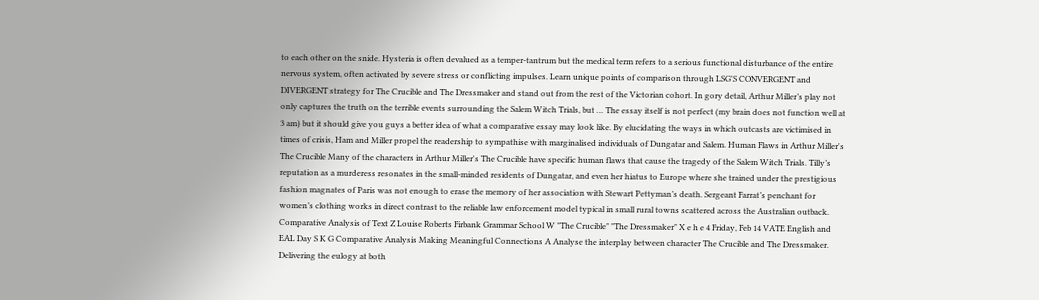to each other on the snide. Hysteria is often devalued as a temper-tantrum but the medical term refers to a serious functional disturbance of the entire nervous system, often activated by severe stress or conflicting impulses. Learn unique points of comparison through LSG'S CONVERGENT and DIVERGENT strategy for The Crucible and The Dressmaker and stand out from the rest of the Victorian cohort. In gory detail, Arthur Miller’s play not only captures the truth on the terrible events surrounding the Salem Witch Trials, but … The essay itself is not perfect (my brain does not function well at 3 am) but it should give you guys a better idea of what a comparative essay may look like. By elucidating the ways in which outcasts are victimised in times of crisis, Ham and Miller propel the readership to sympathise with marginalised individuals of Dungatar and Salem. Human Flaws in Arthur Miller's The Crucible Many of the characters in Arthur Miller's The Crucible have specific human flaws that cause the tragedy of the Salem Witch Trials. Tilly’s reputation as a murderess resonates in the small-minded residents of Dungatar, and even her hiatus to Europe where she trained under the prestigious fashion magnates of Paris was not enough to erase the memory of her association with Stewart Pettyman’s death. Sergeant Farrat’s penchant for women’s clothing works in direct contrast to the reliable law enforcement model typical in small rural towns scattered across the Australian outback. Comparative Analysis of Text Z Louise Roberts Firbank Grammar School W "The Crucible" "The Dressmaker" X e h e 4 Friday, Feb 14 VATE English and EAL Day S K G Comparative Analysis Making Meaningful Connections A Analyse the interplay between character The Crucible and The Dressmaker. Delivering the eulogy at both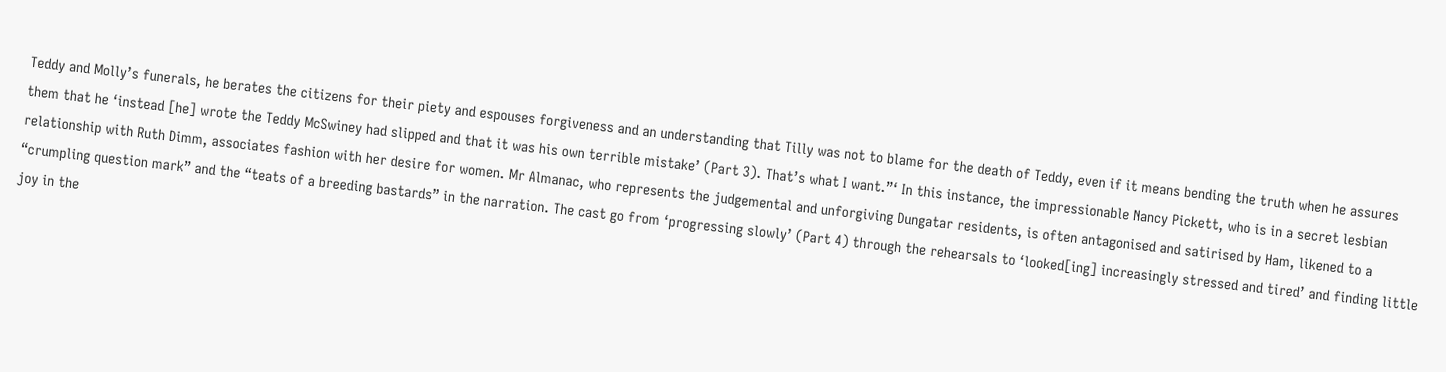Teddy and Molly’s funerals, he berates the citizens for their piety and espouses forgiveness and an understanding that Tilly was not to blame for the death of Teddy, even if it means bending the truth when he assures them that he ‘instead [he] wrote the Teddy McSwiney had slipped and that it was his own terrible mistake’ (Part 3). That’s what I want.”‘ In this instance, the impressionable Nancy Pickett, who is in a secret lesbian relationship with Ruth Dimm, associates fashion with her desire for women. Mr Almanac, who represents the judgemental and unforgiving Dungatar residents, is often antagonised and satirised by Ham, likened to a “crumpling question mark” and the “teats of a breeding bastards” in the narration. The cast go from ‘progressing slowly’ (Part 4) through the rehearsals to ‘looked[ing] increasingly stressed and tired’ and finding little joy in the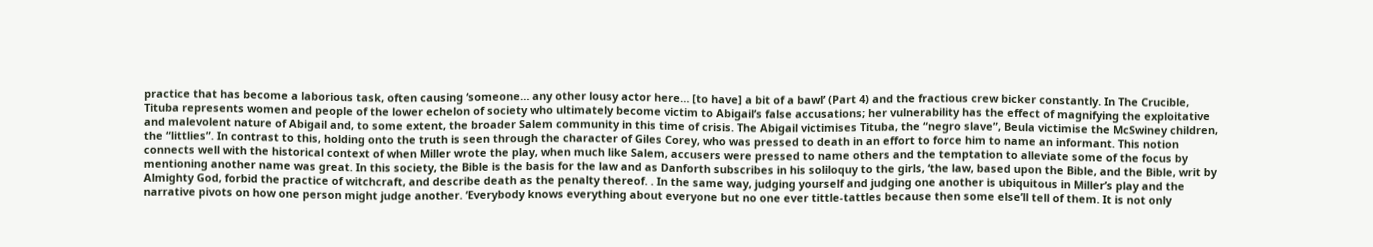practice that has become a laborious task, often causing ‘someone… any other lousy actor here… [to have] a bit of a bawl’ (Part 4) and the fractious crew bicker constantly. In The Crucible, Tituba represents women and people of the lower echelon of society who ultimately become victim to Abigail’s false accusations; her vulnerability has the effect of magnifying the exploitative and malevolent nature of Abigail and, to some extent, the broader Salem community in this time of crisis. The Abigail victimises Tituba, the “negro slave”, Beula victimise the McSwiney children, the “littlies”. In contrast to this, holding onto the truth is seen through the character of Giles Corey, who was pressed to death in an effort to force him to name an informant. This notion connects well with the historical context of when Miller wrote the play, when much like Salem, accusers were pressed to name others and the temptation to alleviate some of the focus by mentioning another name was great. In this society, the Bible is the basis for the law and as Danforth subscribes in his soliloquy to the girls, ‘the law, based upon the Bible, and the Bible, writ by Almighty God, forbid the practice of witchcraft, and describe death as the penalty thereof. . In the same way, judging yourself and judging one another is ubiquitous in Miller’s play and the narrative pivots on how one person might judge another. ‘Everybody knows everything about everyone but no one ever tittle-tattles because then some else’ll tell of them. It is not only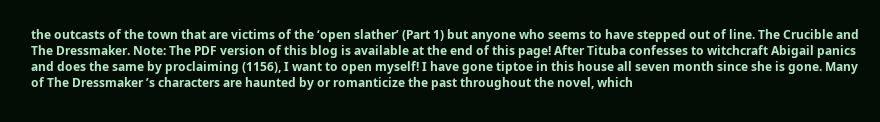the outcasts of the town that are victims of the ‘open slather’ (Part 1) but anyone who seems to have stepped out of line. The Crucible and The Dressmaker. Note: The PDF version of this blog is available at the end of this page! After Tituba confesses to witchcraft Abigail panics and does the same by proclaiming (1156), I want to open myself! I have gone tiptoe in this house all seven month since she is gone. Many of The Dressmaker ’s characters are haunted by or romanticize the past throughout the novel, which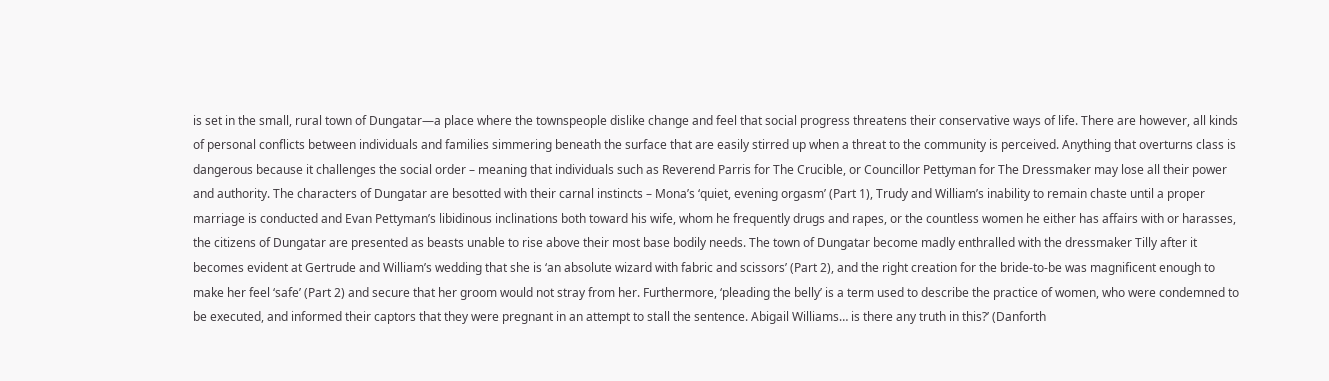is set in the small, rural town of Dungatar—a place where the townspeople dislike change and feel that social progress threatens their conservative ways of life. There are however, all kinds of personal conflicts between individuals and families simmering beneath the surface that are easily stirred up when a threat to the community is perceived. Anything that overturns class is dangerous because it challenges the social order – meaning that individuals such as Reverend Parris for The Crucible, or Councillor Pettyman for The Dressmaker may lose all their power and authority. The characters of Dungatar are besotted with their carnal instincts – Mona’s ‘quiet, evening orgasm’ (Part 1), Trudy and William’s inability to remain chaste until a proper marriage is conducted and Evan Pettyman’s libidinous inclinations both toward his wife, whom he frequently drugs and rapes, or the countless women he either has affairs with or harasses, the citizens of Dungatar are presented as beasts unable to rise above their most base bodily needs. The town of Dungatar become madly enthralled with the dressmaker Tilly after it becomes evident at Gertrude and William’s wedding that she is ‘an absolute wizard with fabric and scissors’ (Part 2), and the right creation for the bride-to-be was magnificent enough to make her feel ‘safe’ (Part 2) and secure that her groom would not stray from her. Furthermore, ‘pleading the belly’ is a term used to describe the practice of women, who were condemned to be executed, and informed their captors that they were pregnant in an attempt to stall the sentence. Abigail Williams… is there any truth in this?’ (Danforth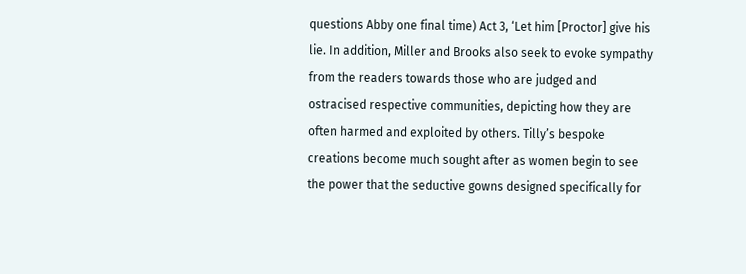questions Abby one final time) Act 3, ‘Let him [Proctor] give his lie. In addition, Miller and Brooks also seek to evoke sympathy from the readers towards those who are judged and ostracised respective communities, depicting how they are often harmed and exploited by others. Tilly’s bespoke creations become much sought after as women begin to see the power that the seductive gowns designed specifically for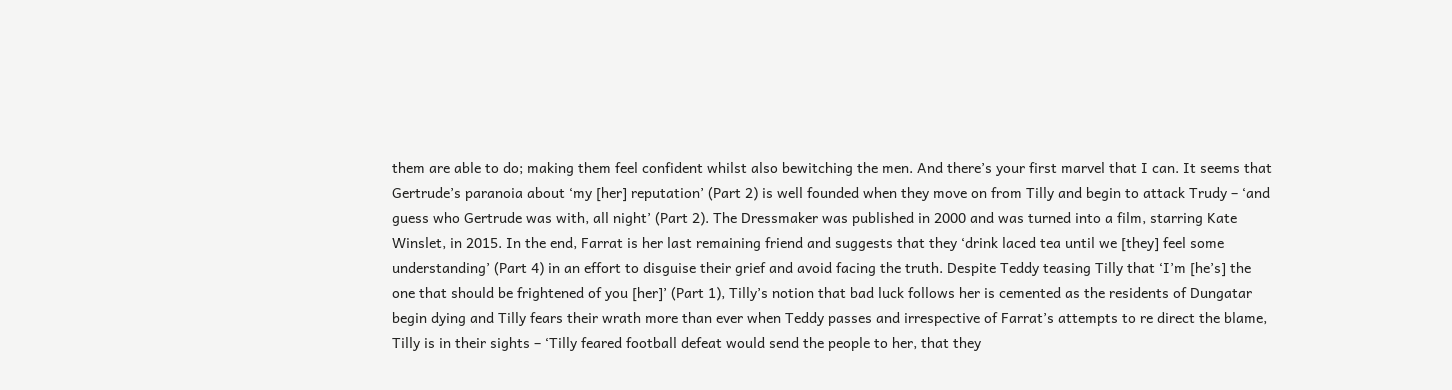them are able to do; making them feel confident whilst also bewitching the men. And there’s your first marvel that I can. It seems that Gertrude’s paranoia about ‘my [her] reputation’ (Part 2) is well founded when they move on from Tilly and begin to attack Trudy – ‘and guess who Gertrude was with, all night’ (Part 2). The Dressmaker was published in 2000 and was turned into a film, starring Kate Winslet, in 2015. In the end, Farrat is her last remaining friend and suggests that they ‘drink laced tea until we [they] feel some understanding’ (Part 4) in an effort to disguise their grief and avoid facing the truth. Despite Teddy teasing Tilly that ‘I’m [he’s] the one that should be frightened of you [her]’ (Part 1), Tilly’s notion that bad luck follows her is cemented as the residents of Dungatar begin dying and Tilly fears their wrath more than ever when Teddy passes and irrespective of Farrat’s attempts to re direct the blame, Tilly is in their sights – ‘Tilly feared football defeat would send the people to her, that they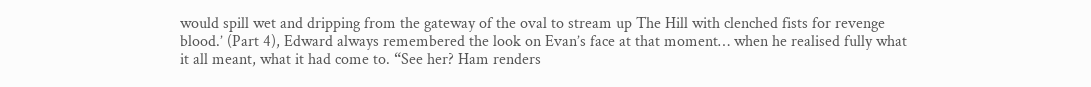would spill wet and dripping from the gateway of the oval to stream up The Hill with clenched fists for revenge blood.’ (Part 4), Edward always remembered the look on Evan’s face at that moment… when he realised fully what it all meant, what it had come to. “See her? Ham renders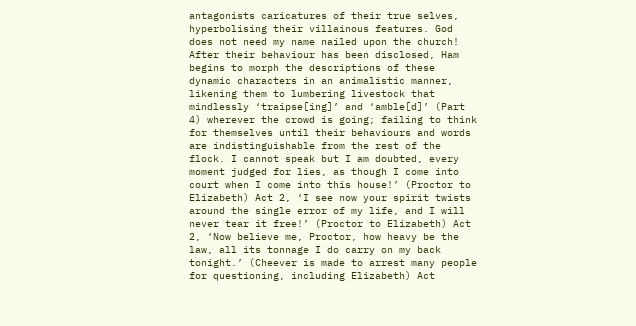antagonists caricatures of their true selves, hyperbolising their villainous features. God does not need my name nailed upon the church! After their behaviour has been disclosed, Ham begins to morph the descriptions of these dynamic characters in an animalistic manner, likening them to lumbering livestock that mindlessly ‘traipse[ing]’ and ‘amble[d]’ (Part 4) wherever the crowd is going; failing to think for themselves until their behaviours and words are indistinguishable from the rest of the flock. I cannot speak but I am doubted, every moment judged for lies, as though I come into court when I come into this house!’ (Proctor to Elizabeth) Act 2, ‘I see now your spirit twists around the single error of my life, and I will never tear it free!’ (Proctor to Elizabeth) Act 2, ‘Now believe me, Proctor, how heavy be the law, all its tonnage I do carry on my back tonight.’ (Cheever is made to arrest many people for questioning, including Elizabeth) Act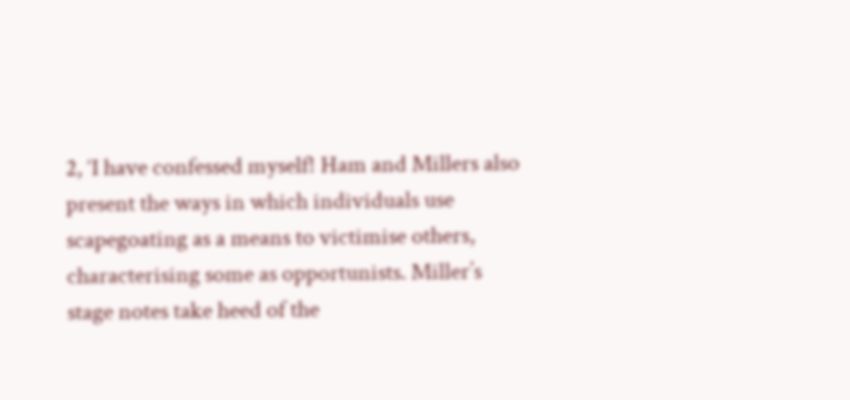2, ‘I have confessed myself! Ham and Millers also present the ways in which individuals use scapegoating as a means to victimise others, characterising some as opportunists. Miller’s stage notes take heed of the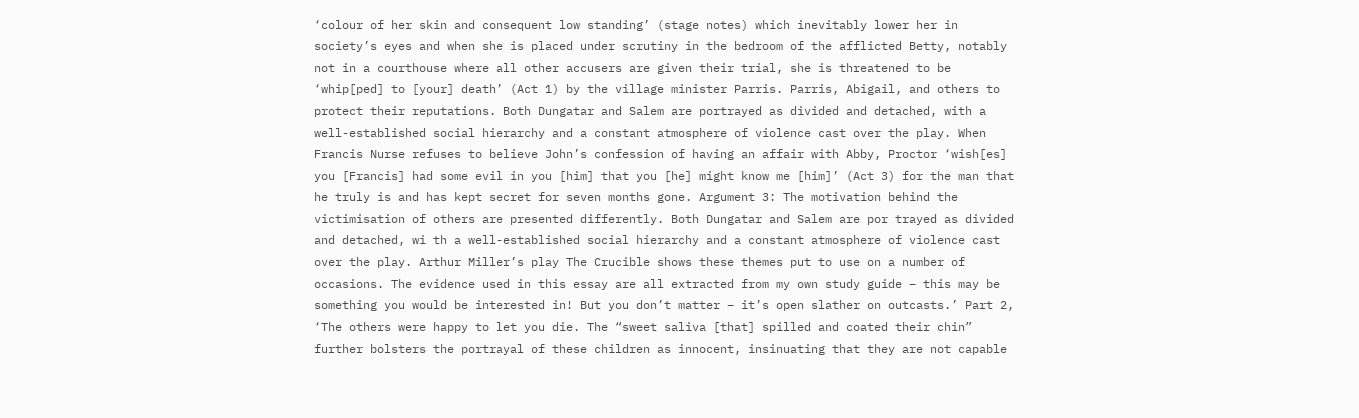‘colour of her skin and consequent low standing’ (stage notes) which inevitably lower her in society’s eyes and when she is placed under scrutiny in the bedroom of the afflicted Betty, notably not in a courthouse where all other accusers are given their trial, she is threatened to be ‘whip[ped] to [your] death’ (Act 1) by the village minister Parris. Parris, Abigail, and others to protect their reputations. Both Dungatar and Salem are portrayed as divided and detached, with a well-established social hierarchy and a constant atmosphere of violence cast over the play. When Francis Nurse refuses to believe John’s confession of having an affair with Abby, Proctor ‘wish[es] you [Francis] had some evil in you [him] that you [he] might know me [him]’ (Act 3) for the man that he truly is and has kept secret for seven months gone. Argument 3: The motivation behind the victimisation of others are presented differently. Both Dungatar and Salem are por trayed as divided and detached, wi th a well-established social hierarchy and a constant atmosphere of violence cast over the play. Arthur Miller’s play The Crucible shows these themes put to use on a number of occasions. The evidence used in this essay are all extracted from my own study guide – this may be something you would be interested in! But you don’t matter – it’s open slather on outcasts.’ Part 2, ‘The others were happy to let you die. The “sweet saliva [that] spilled and coated their chin” further bolsters the portrayal of these children as innocent, insinuating that they are not capable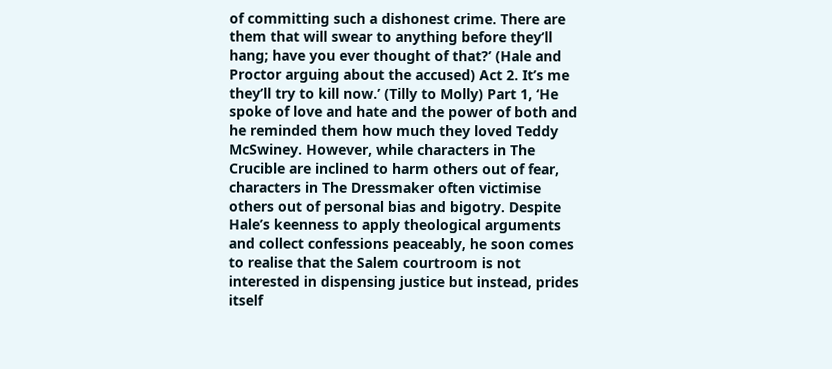of committing such a dishonest crime. There are them that will swear to anything before they’ll hang; have you ever thought of that?’ (Hale and Proctor arguing about the accused) Act 2. It’s me they’ll try to kill now.’ (Tilly to Molly) Part 1, ‘He spoke of love and hate and the power of both and he reminded them how much they loved Teddy McSwiney. However, while characters in The Crucible are inclined to harm others out of fear, characters in The Dressmaker often victimise others out of personal bias and bigotry. Despite Hale’s keenness to apply theological arguments and collect confessions peaceably, he soon comes to realise that the Salem courtroom is not interested in dispensing justice but instead, prides itself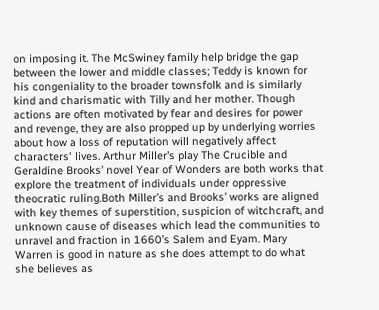on imposing it. The McSwiney family help bridge the gap between the lower and middle classes; Teddy is known for his congeniality to the broader townsfolk and is similarly kind and charismatic with Tilly and her mother. Though actions are often motivated by fear and desires for power and revenge, they are also propped up by underlying worries about how a loss of reputation will negatively affect characters' lives. Arthur Miller’s play The Crucible and Geraldine Brooks’ novel Year of Wonders are both works that explore the treatment of individuals under oppressive theocratic ruling.Both Miller’s and Brooks’ works are aligned with key themes of superstition, suspicion of witchcraft, and unknown cause of diseases which lead the communities to unravel and fraction in 1660’s Salem and Eyam. Mary Warren is good in nature as she does attempt to do what she believes as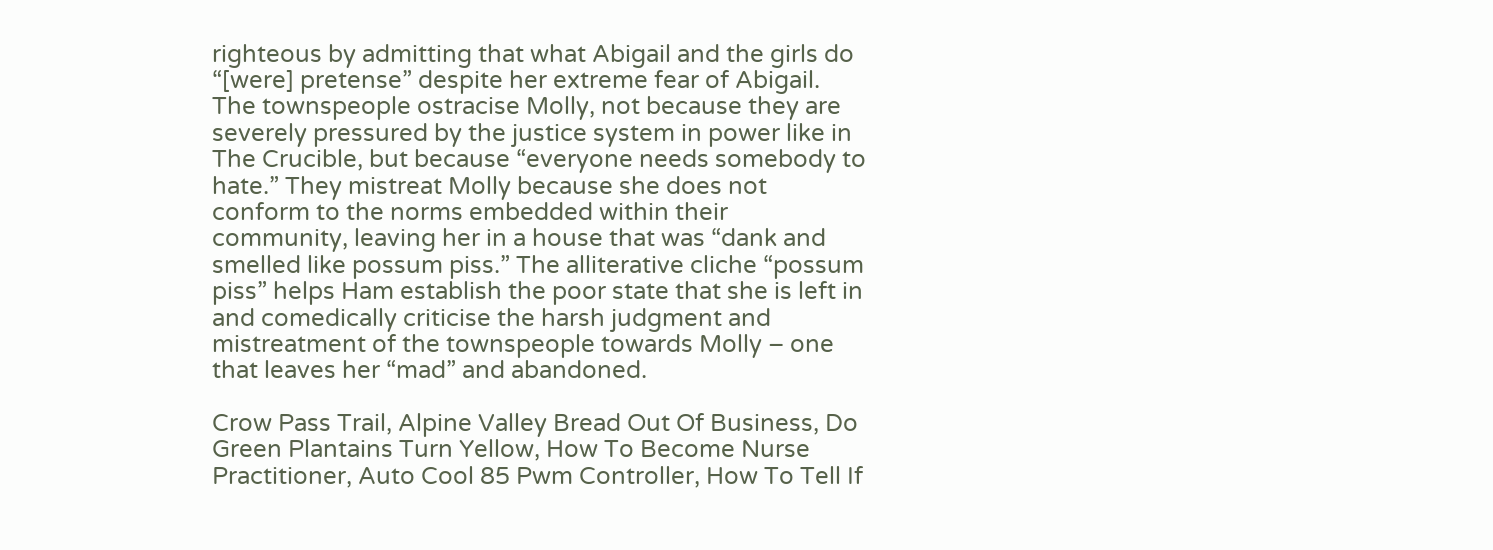righteous by admitting that what Abigail and the girls do “[were] pretense” despite her extreme fear of Abigail. The townspeople ostracise Molly, not because they are severely pressured by the justice system in power like in The Crucible, but because “everyone needs somebody to hate.” They mistreat Molly because she does not conform to the norms embedded within their community, leaving her in a house that was “dank and smelled like possum piss.” The alliterative cliche “possum piss” helps Ham establish the poor state that she is left in and comedically criticise the harsh judgment and mistreatment of the townspeople towards Molly – one that leaves her “mad” and abandoned.

Crow Pass Trail, Alpine Valley Bread Out Of Business, Do Green Plantains Turn Yellow, How To Become Nurse Practitioner, Auto Cool 85 Pwm Controller, How To Tell If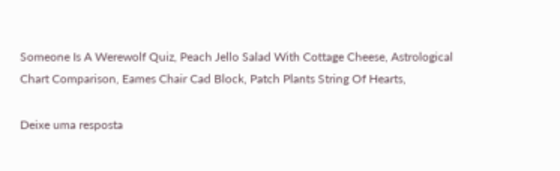Someone Is A Werewolf Quiz, Peach Jello Salad With Cottage Cheese, Astrological Chart Comparison, Eames Chair Cad Block, Patch Plants String Of Hearts,

Deixe uma resposta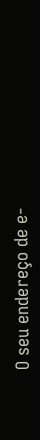O seu endereço de e-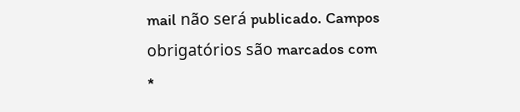mail não será publicado. Campos obrigatórios são marcados com *